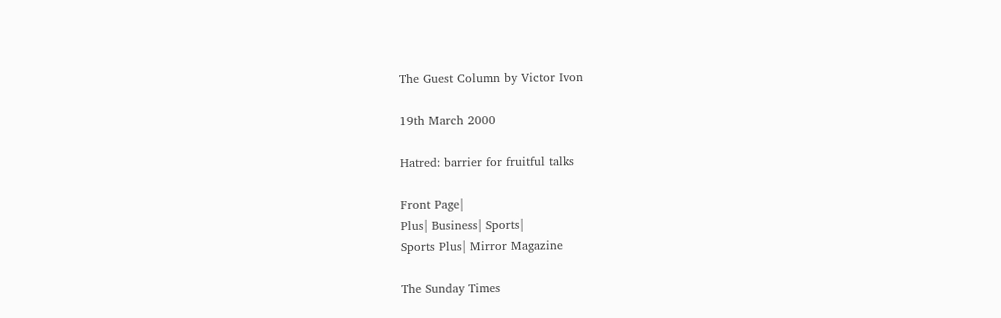The Guest Column by Victor Ivon

19th March 2000

Hatred: barrier for fruitful talks

Front Page|
Plus| Business| Sports|
Sports Plus| Mirror Magazine

The Sunday Times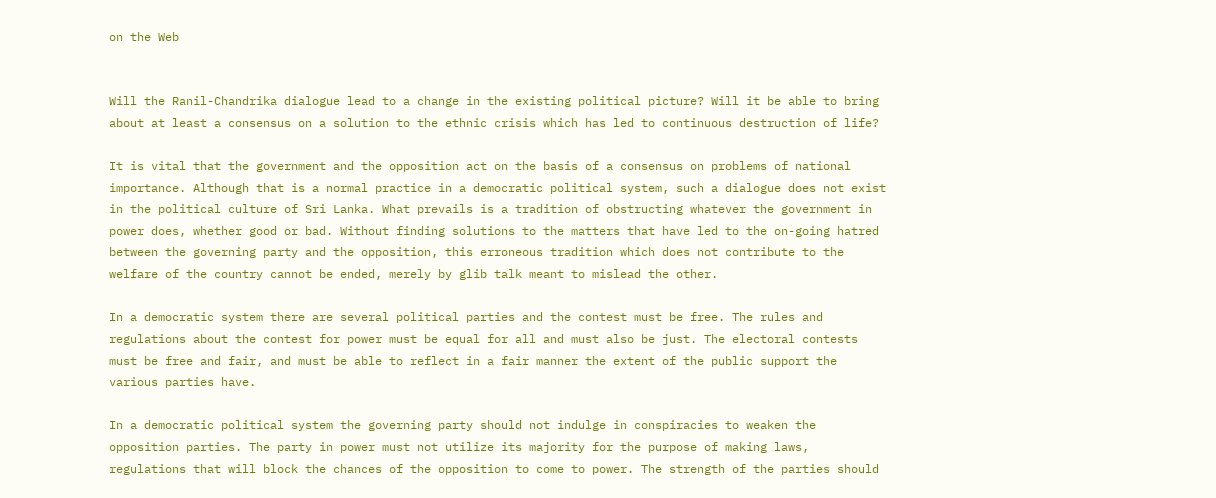on the Web


Will the Ranil-Chandrika dialogue lead to a change in the existing political picture? Will it be able to bring about at least a consensus on a solution to the ethnic crisis which has led to continuous destruction of life?

It is vital that the government and the opposition act on the basis of a consensus on problems of national importance. Although that is a normal practice in a democratic political system, such a dialogue does not exist in the political culture of Sri Lanka. What prevails is a tradition of obstructing whatever the government in power does, whether good or bad. Without finding solutions to the matters that have led to the on-going hatred between the governing party and the opposition, this erroneous tradition which does not contribute to the welfare of the country cannot be ended, merely by glib talk meant to mislead the other.

In a democratic system there are several political parties and the contest must be free. The rules and regulations about the contest for power must be equal for all and must also be just. The electoral contests must be free and fair, and must be able to reflect in a fair manner the extent of the public support the various parties have.

In a democratic political system the governing party should not indulge in conspiracies to weaken the opposition parties. The party in power must not utilize its majority for the purpose of making laws, regulations that will block the chances of the opposition to come to power. The strength of the parties should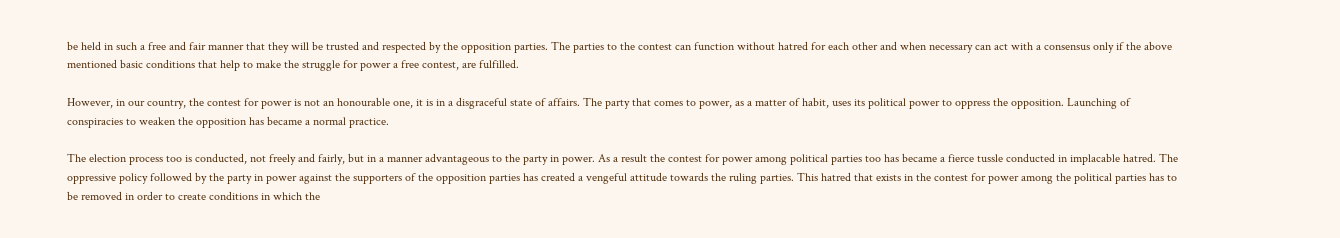be held in such a free and fair manner that they will be trusted and respected by the opposition parties. The parties to the contest can function without hatred for each other and when necessary can act with a consensus only if the above mentioned basic conditions that help to make the struggle for power a free contest, are fulfilled.

However, in our country, the contest for power is not an honourable one, it is in a disgraceful state of affairs. The party that comes to power, as a matter of habit, uses its political power to oppress the opposition. Launching of conspiracies to weaken the opposition has became a normal practice.

The election process too is conducted, not freely and fairly, but in a manner advantageous to the party in power. As a result the contest for power among political parties too has became a fierce tussle conducted in implacable hatred. The oppressive policy followed by the party in power against the supporters of the opposition parties has created a vengeful attitude towards the ruling parties. This hatred that exists in the contest for power among the political parties has to be removed in order to create conditions in which the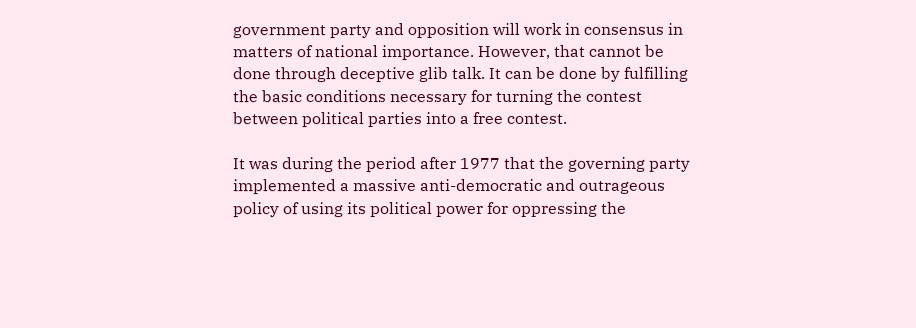government party and opposition will work in consensus in matters of national importance. However, that cannot be done through deceptive glib talk. It can be done by fulfilling the basic conditions necessary for turning the contest between political parties into a free contest.

It was during the period after 1977 that the governing party implemented a massive anti-democratic and outrageous policy of using its political power for oppressing the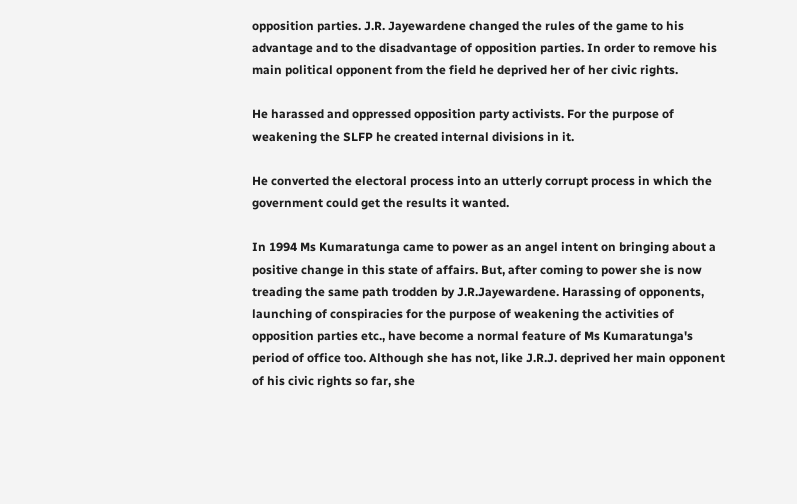opposition parties. J.R. Jayewardene changed the rules of the game to his advantage and to the disadvantage of opposition parties. In order to remove his main political opponent from the field he deprived her of her civic rights.

He harassed and oppressed opposition party activists. For the purpose of weakening the SLFP he created internal divisions in it.

He converted the electoral process into an utterly corrupt process in which the government could get the results it wanted.

In 1994 Ms Kumaratunga came to power as an angel intent on bringing about a positive change in this state of affairs. But, after coming to power she is now treading the same path trodden by J.R.Jayewardene. Harassing of opponents, launching of conspiracies for the purpose of weakening the activities of opposition parties etc., have become a normal feature of Ms Kumaratunga's period of office too. Although she has not, like J.R.J. deprived her main opponent of his civic rights so far, she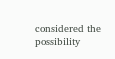considered the possibility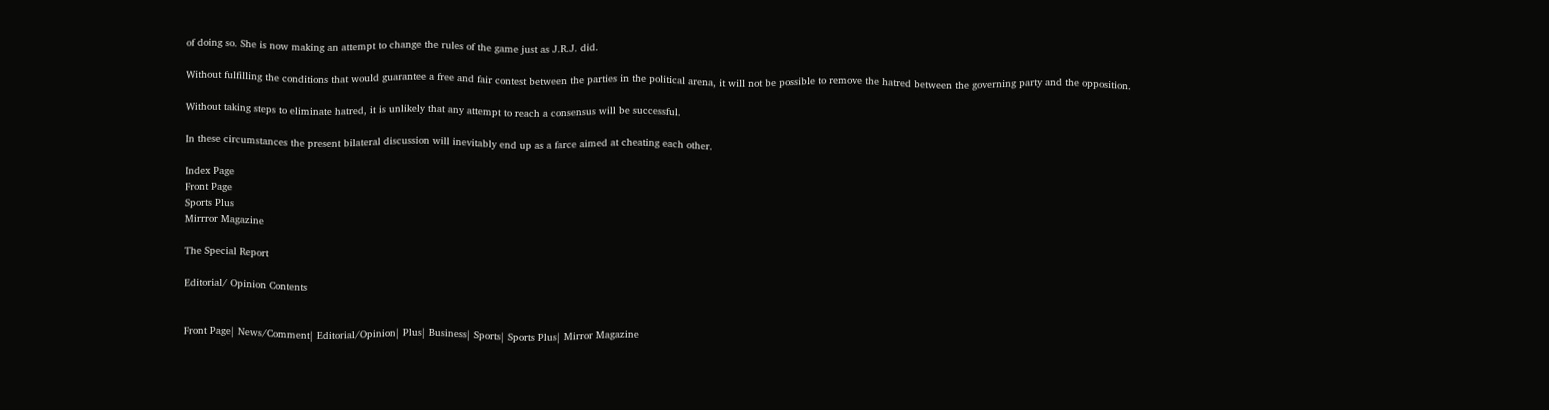of doing so. She is now making an attempt to change the rules of the game just as J.R.J. did.

Without fulfilling the conditions that would guarantee a free and fair contest between the parties in the political arena, it will not be possible to remove the hatred between the governing party and the opposition.

Without taking steps to eliminate hatred, it is unlikely that any attempt to reach a consensus will be successful.

In these circumstances the present bilateral discussion will inevitably end up as a farce aimed at cheating each other.

Index Page
Front Page
Sports Plus
Mirrror Magazine

The Special Report

Editorial/ Opinion Contents


Front Page| News/Comment| Editorial/Opinion| Plus| Business| Sports| Sports Plus| Mirror Magazine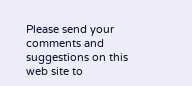Please send your comments and suggestions on this web site to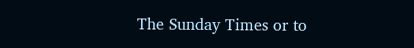The Sunday Times or to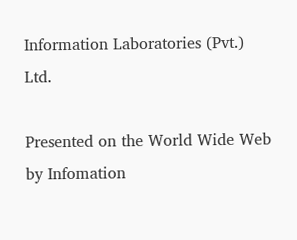Information Laboratories (Pvt.) Ltd.

Presented on the World Wide Web by Infomation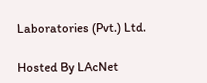Laboratories (Pvt.) Ltd.

Hosted By LAcNet